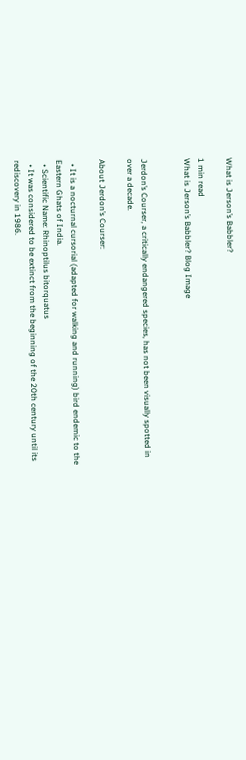What is Jerson’s Babbler?

1 min read
What is Jerson’s Babbler? Blog Image


Jerdon’s Courser, a critically endangered species, has not been visually spotted in over a decade.

About Jerdon’s Courser:

  • It is a nocturnal cursorial (adapted for walking and running) bird endemic to the Eastern Ghats of India.
  • Scientific Name: Rhinoptilus bitorquatus
  • It was considered to be extinct from the beginning of the 20th century until its rediscovery in 1986.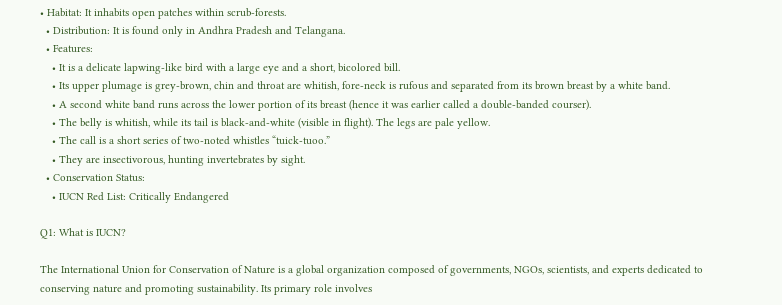• Habitat: It inhabits open patches within scrub-forests.
  • Distribution: It is found only in Andhra Pradesh and Telangana.
  • Features:
    • It is a delicate lapwing-like bird with a large eye and a short, bicolored bill.
    • Its upper plumage is grey-brown, chin and throat are whitish, fore-neck is rufous and separated from its brown breast by a white band.
    • A second white band runs across the lower portion of its breast (hence it was earlier called a double-banded courser).
    • The belly is whitish, while its tail is black-and-white (visible in flight). The legs are pale yellow.
    • The call is a short series of two-noted whistles “tuick-tuoo.”
    • They are insectivorous, hunting invertebrates by sight.
  • Conservation Status:
    • IUCN Red List: Critically Endangered

Q1: What is IUCN?

The International Union for Conservation of Nature is a global organization composed of governments, NGOs, scientists, and experts dedicated to conserving nature and promoting sustainability. Its primary role involves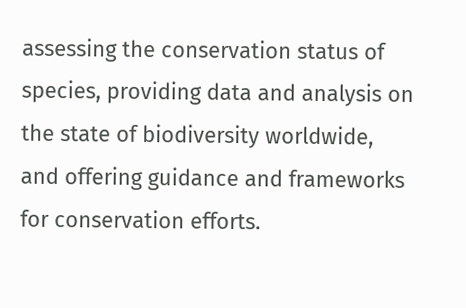assessing the conservation status of species, providing data and analysis on the state of biodiversity worldwide, and offering guidance and frameworks for conservation efforts.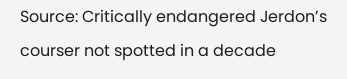Source: Critically endangered Jerdon’s courser not spotted in a decade